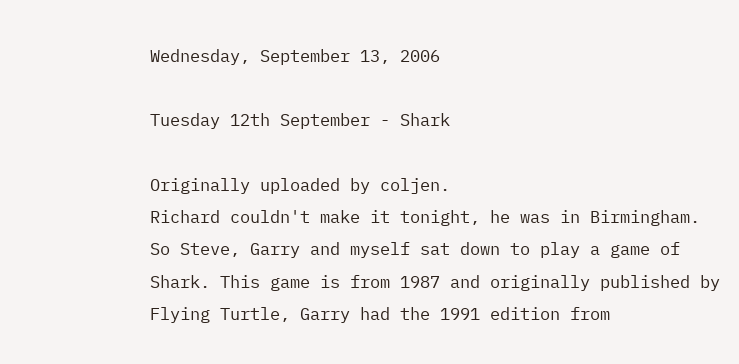Wednesday, September 13, 2006

Tuesday 12th September - Shark

Originally uploaded by coljen.
Richard couldn't make it tonight, he was in Birmingham. So Steve, Garry and myself sat down to play a game of Shark. This game is from 1987 and originally published by Flying Turtle, Garry had the 1991 edition from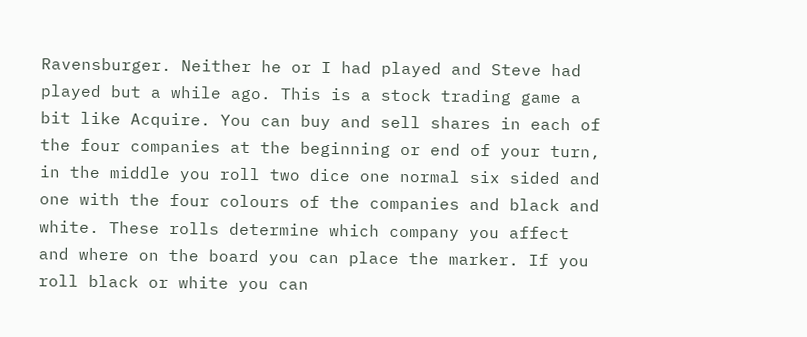Ravensburger. Neither he or I had played and Steve had played but a while ago. This is a stock trading game a bit like Acquire. You can buy and sell shares in each of the four companies at the beginning or end of your turn, in the middle you roll two dice one normal six sided and one with the four colours of the companies and black and white. These rolls determine which company you affect and where on the board you can place the marker. If you roll black or white you can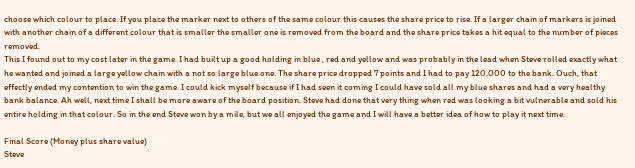choose which colour to place. If you place the marker next to others of the same colour this causes the share price to rise. If a larger chain of markers is joined with another chain of a different colour that is smaller the smaller one is removed from the board and the share price takes a hit equal to the number of pieces removed.
This I found out to my cost later in the game. I had built up a good holding in blue , red and yellow and was probably in the lead when Steve rolled exactly what he wanted and joined a large yellow chain with a not so large blue one. The share price dropped 7 points and I had to pay 120,000 to the bank. Ouch, that effectly ended my contention to win the game. I could kick myself because if I had seen it coming I could have sold all my blue shares and had a very healthy bank balance. Ah well, next time I shall be more aware of the board position. Steve had done that very thing when red was looking a bit vulnerable and sold his entire holding in that colour. So in the end Steve won by a mile, but we all enjoyed the game and I will have a better idea of how to play it next time.

Final Score (Money plus share value)
Steve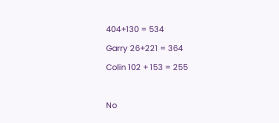404+130 = 534
Garry 26+221 = 364
Colin 102 + 153 = 255

No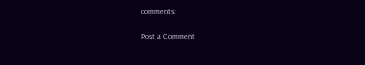comments:

Post a Comment